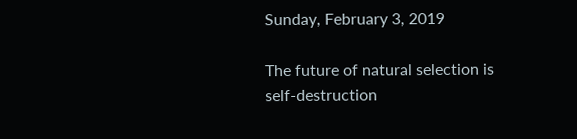Sunday, February 3, 2019

The future of natural selection is self-destruction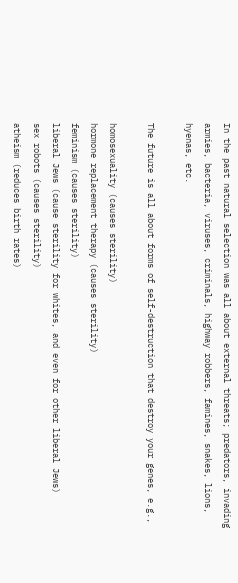In the past natural selection was all about external threats; predators, invading armies, bacteria, viruses, criminals, highway robbers, famines, snakes, lions, hyenas, etc.

The future is all about forms of self-destruction that destroy your genes, e.g.,

homosexuality (causes sterility)
hormone replacement therapy (causes sterility)
feminism (causes sterility)
liberal Jews (cause sterility for whites, and even for other liberal Jews)
sex robots (causes sterility)
atheism (reduces birth rates)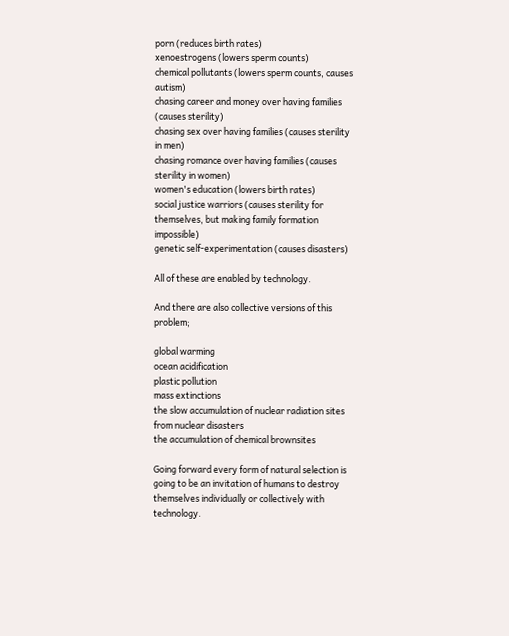porn (reduces birth rates)
xenoestrogens (lowers sperm counts)
chemical pollutants (lowers sperm counts, causes autism)
chasing career and money over having families (causes sterility)
chasing sex over having families (causes sterility in men)
chasing romance over having families (causes sterility in women)
women's education (lowers birth rates)
social justice warriors (causes sterility for themselves, but making family formation impossible)
genetic self-experimentation (causes disasters)

All of these are enabled by technology.

And there are also collective versions of this problem;

global warming
ocean acidification
plastic pollution
mass extinctions
the slow accumulation of nuclear radiation sites from nuclear disasters
the accumulation of chemical brownsites

Going forward every form of natural selection is going to be an invitation of humans to destroy themselves individually or collectively with technology.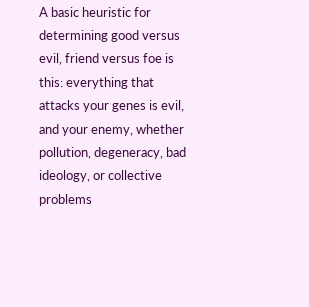A basic heuristic for determining good versus evil, friend versus foe is this: everything that attacks your genes is evil, and your enemy, whether pollution, degeneracy, bad ideology, or collective problems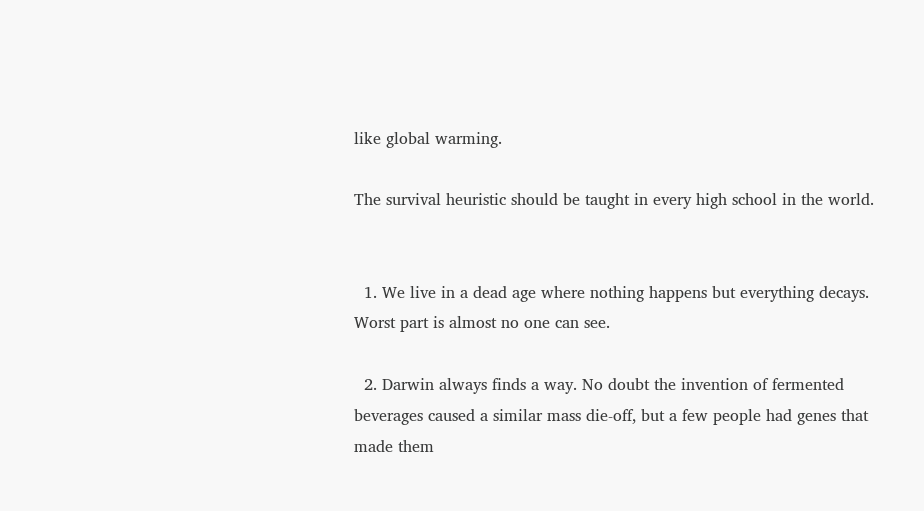like global warming.

The survival heuristic should be taught in every high school in the world.


  1. We live in a dead age where nothing happens but everything decays. Worst part is almost no one can see.

  2. Darwin always finds a way. No doubt the invention of fermented beverages caused a similar mass die-off, but a few people had genes that made them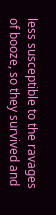less susceptible to the ravages of booze, so they survived and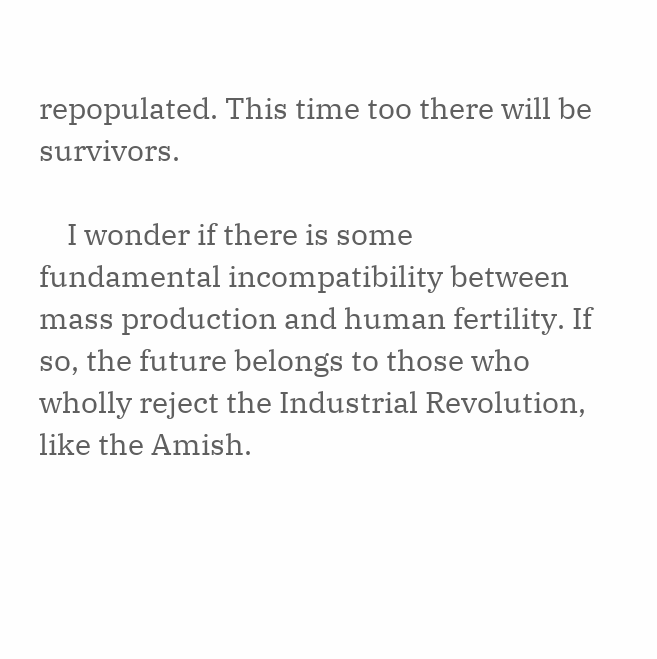repopulated. This time too there will be survivors.

    I wonder if there is some fundamental incompatibility between mass production and human fertility. If so, the future belongs to those who wholly reject the Industrial Revolution, like the Amish.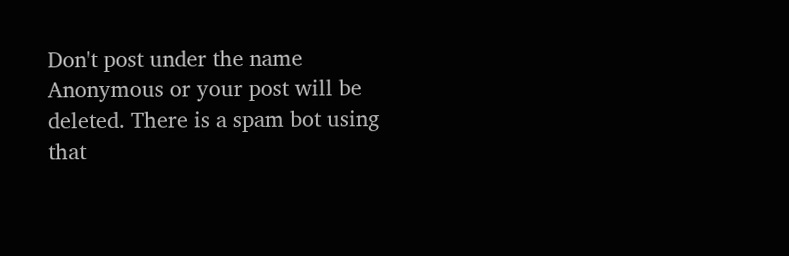Don't post under the name Anonymous or your post will be deleted. There is a spam bot using that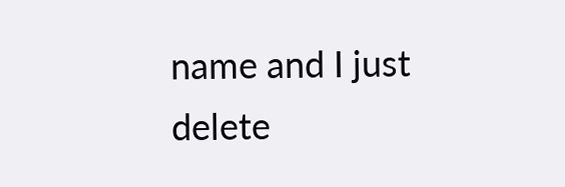name and I just delete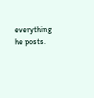everything he posts.